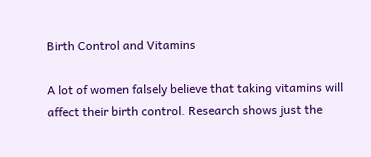Birth Control and Vitamins

A lot of women falsely believe that taking vitamins will affect their birth control. Research shows just the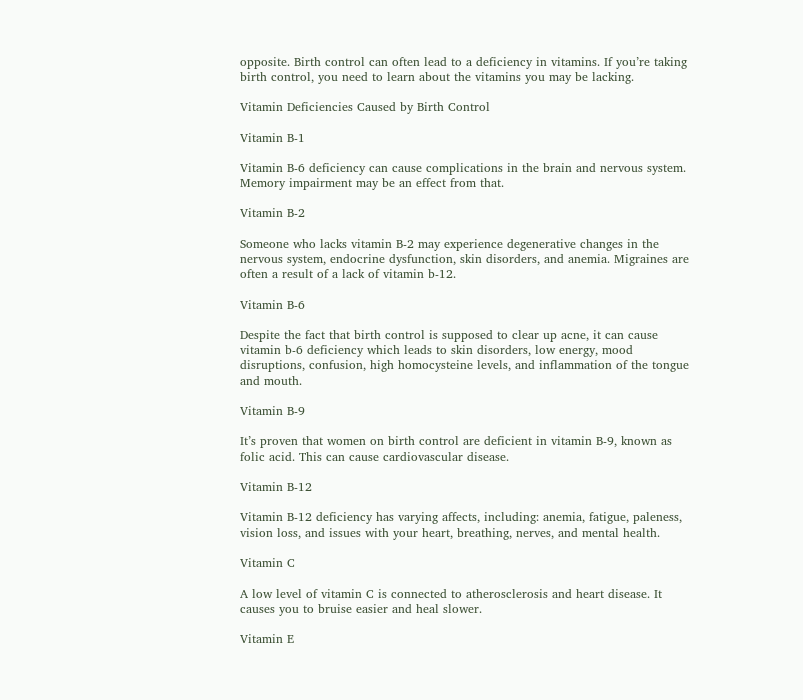opposite. Birth control can often lead to a deficiency in vitamins. If you’re taking birth control, you need to learn about the vitamins you may be lacking.

Vitamin Deficiencies Caused by Birth Control

Vitamin B-1

Vitamin B-6 deficiency can cause complications in the brain and nervous system. Memory impairment may be an effect from that.

Vitamin B-2

Someone who lacks vitamin B-2 may experience degenerative changes in the nervous system, endocrine dysfunction, skin disorders, and anemia. Migraines are often a result of a lack of vitamin b-12.

Vitamin B-6

Despite the fact that birth control is supposed to clear up acne, it can cause vitamin b-6 deficiency which leads to skin disorders, low energy, mood disruptions, confusion, high homocysteine levels, and inflammation of the tongue and mouth.

Vitamin B-9

It’s proven that women on birth control are deficient in vitamin B-9, known as folic acid. This can cause cardiovascular disease.

Vitamin B-12

Vitamin B-12 deficiency has varying affects, including: anemia, fatigue, paleness, vision loss, and issues with your heart, breathing, nerves, and mental health.

Vitamin C

A low level of vitamin C is connected to atherosclerosis and heart disease. It causes you to bruise easier and heal slower.

Vitamin E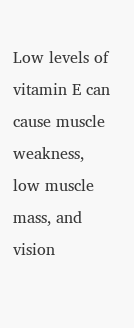Low levels of vitamin E can cause muscle weakness, low muscle mass, and vision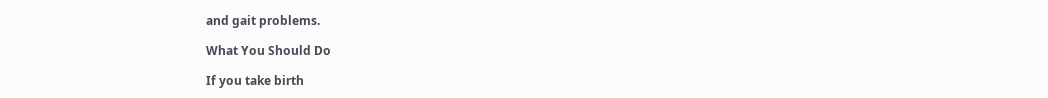and gait problems.

What You Should Do

If you take birth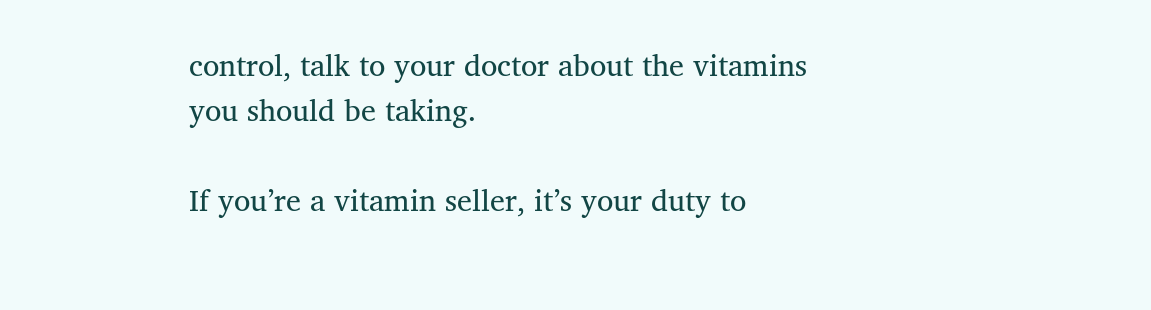control, talk to your doctor about the vitamins you should be taking.

If you’re a vitamin seller, it’s your duty to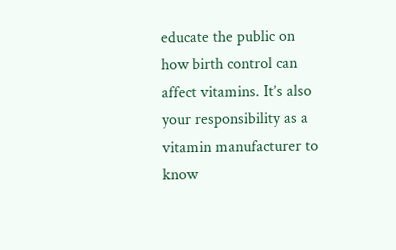educate the public on how birth control can affect vitamins. It’s also your responsibility as a vitamin manufacturer to know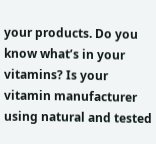your products. Do you know what’s in your vitamins? Is your vitamin manufacturer using natural and tested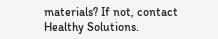materials? If not, contact Healthy Solutions.